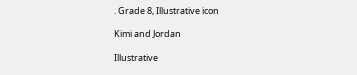. Grade 8, Illustrative icon

Kimi and Jordan

Illustrative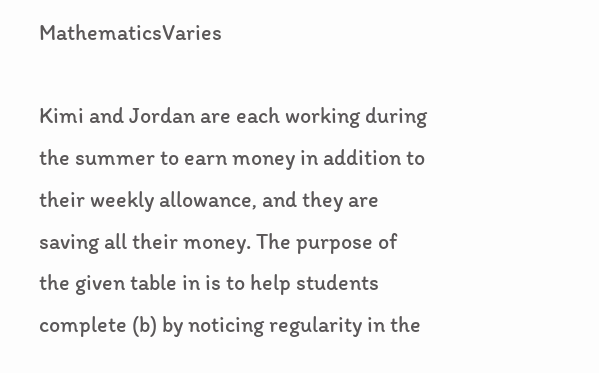MathematicsVaries

Kimi and Jordan are each working during the summer to earn money in addition to their weekly allowance, and they are saving all their money. The purpose of the given table in is to help students complete (b) by noticing regularity in the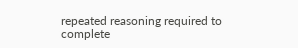repeated reasoning required to complete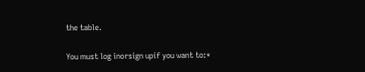the table.

You must log inorsign upif you want to:*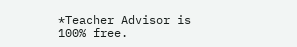*Teacher Advisor is 100% free.